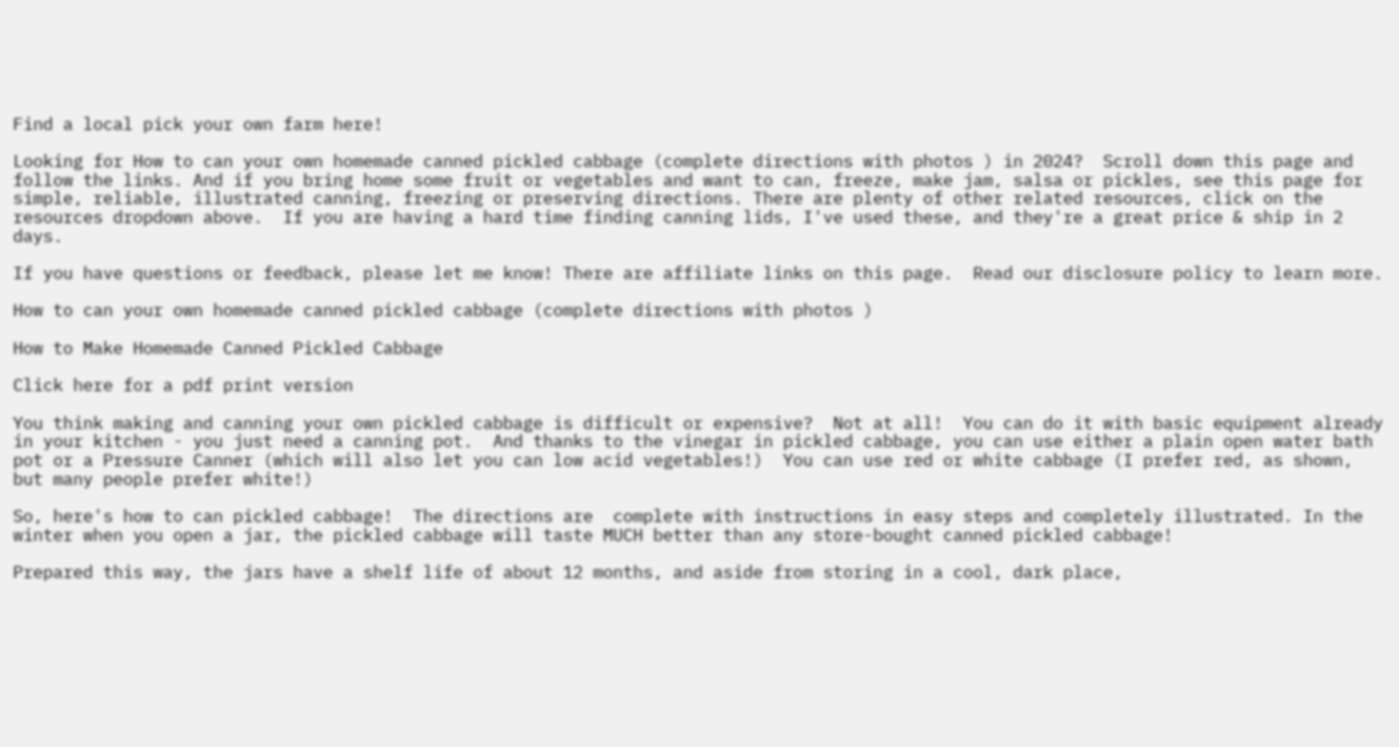Find a local pick your own farm here!

Looking for How to can your own homemade canned pickled cabbage (complete directions with photos ) in 2024?  Scroll down this page and  follow the links. And if you bring home some fruit or vegetables and want to can, freeze, make jam, salsa or pickles, see this page for simple, reliable, illustrated canning, freezing or preserving directions. There are plenty of other related resources, click on the resources dropdown above.  If you are having a hard time finding canning lids, I've used these, and they're a great price & ship in 2 days.

If you have questions or feedback, please let me know! There are affiliate links on this page.  Read our disclosure policy to learn more.

How to can your own homemade canned pickled cabbage (complete directions with photos )

How to Make Homemade Canned Pickled Cabbage

Click here for a pdf print version

You think making and canning your own pickled cabbage is difficult or expensive?  Not at all!  You can do it with basic equipment already in your kitchen - you just need a canning pot.  And thanks to the vinegar in pickled cabbage, you can use either a plain open water bath pot or a Pressure Canner (which will also let you can low acid vegetables!)  You can use red or white cabbage (I prefer red, as shown, but many people prefer white!)

So, here's how to can pickled cabbage!  The directions are  complete with instructions in easy steps and completely illustrated. In the winter when you open a jar, the pickled cabbage will taste MUCH better than any store-bought canned pickled cabbage!

Prepared this way, the jars have a shelf life of about 12 months, and aside from storing in a cool, dark place,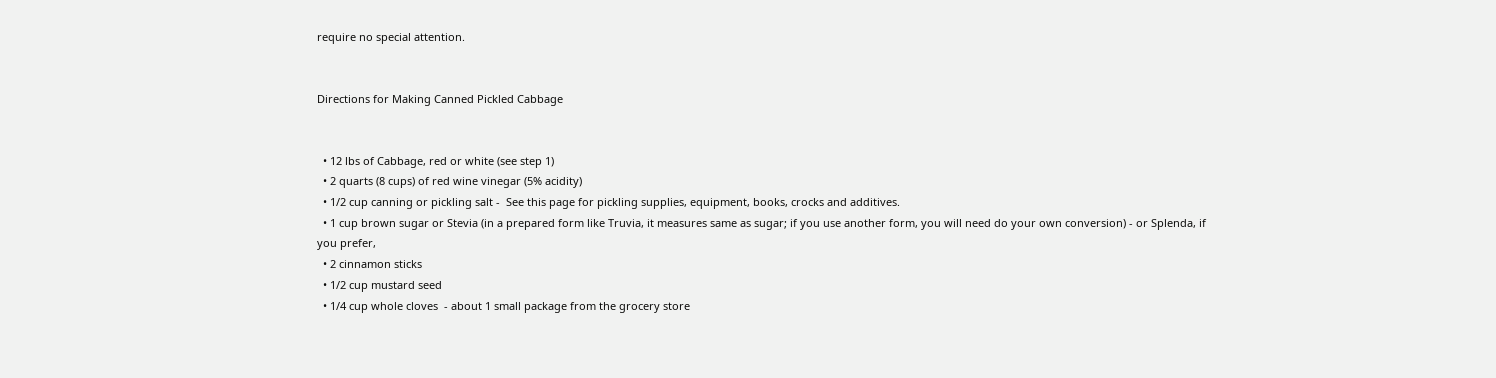require no special attention.


Directions for Making Canned Pickled Cabbage


  • 12 lbs of Cabbage, red or white (see step 1)
  • 2 quarts (8 cups) of red wine vinegar (5% acidity)
  • 1/2 cup canning or pickling salt -  See this page for pickling supplies, equipment, books, crocks and additives.
  • 1 cup brown sugar or Stevia (in a prepared form like Truvia, it measures same as sugar; if you use another form, you will need do your own conversion) - or Splenda, if you prefer,
  • 2 cinnamon sticks
  • 1/2 cup mustard seed
  • 1/4 cup whole cloves  - about 1 small package from the grocery store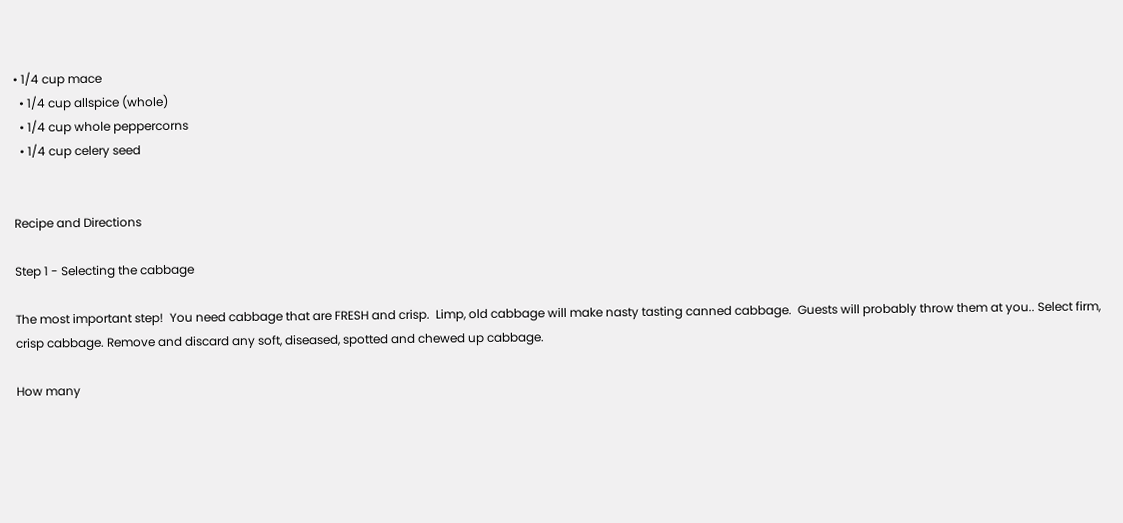• 1/4 cup mace
  • 1/4 cup allspice (whole)
  • 1/4 cup whole peppercorns
  • 1/4 cup celery seed


Recipe and Directions

Step 1 - Selecting the cabbage

The most important step!  You need cabbage that are FRESH and crisp.  Limp, old cabbage will make nasty tasting canned cabbage.  Guests will probably throw them at you.. Select firm, crisp cabbage. Remove and discard any soft, diseased, spotted and chewed up cabbage.

How many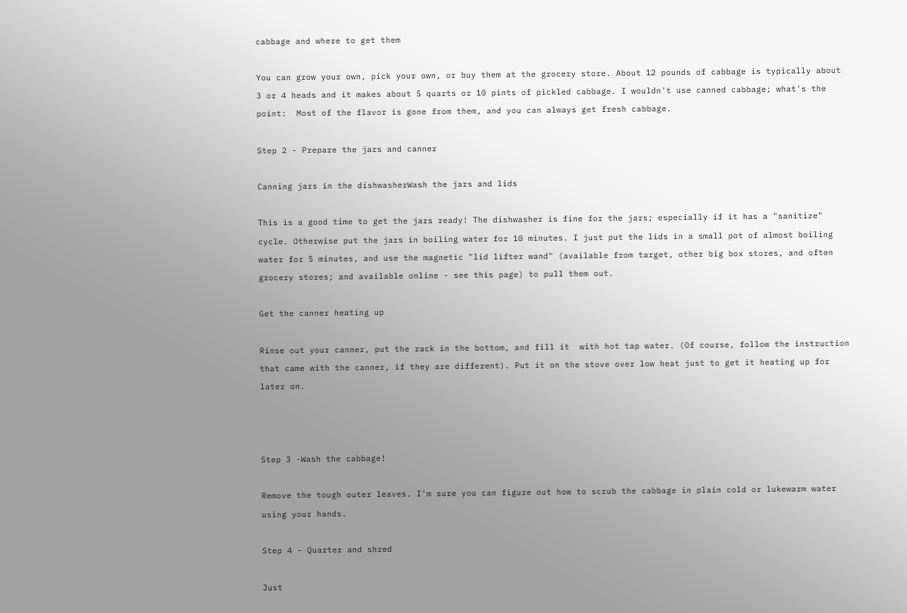cabbage and where to get them

You can grow your own, pick your own, or buy them at the grocery store. About 12 pounds of cabbage is typically about 3 or 4 heads and it makes about 5 quarts or 10 pints of pickled cabbage. I wouldn't use canned cabbage; what's the point:  Most of the flavor is gone from them, and you can always get fresh cabbage.

Step 2 - Prepare the jars and canner

Canning jars in the dishwasherWash the jars and lids

This is a good time to get the jars ready! The dishwasher is fine for the jars; especially if it has a "sanitize" cycle. Otherwise put the jars in boiling water for 10 minutes. I just put the lids in a small pot of almost boiling water for 5 minutes, and use the magnetic "lid lifter wand" (available from target, other big box stores, and often grocery stores; and available online - see this page) to pull them out.

Get the canner heating up

Rinse out your canner, put the rack in the bottom, and fill it  with hot tap water. (Of course, follow the instruction that came with the canner, if they are different). Put it on the stove over low heat just to get it heating up for later on.



Step 3 -Wash the cabbage!

Remove the tough outer leaves. I'm sure you can figure out how to scrub the cabbage in plain cold or lukewarm water using your hands.

Step 4 - Quarter and shred

Just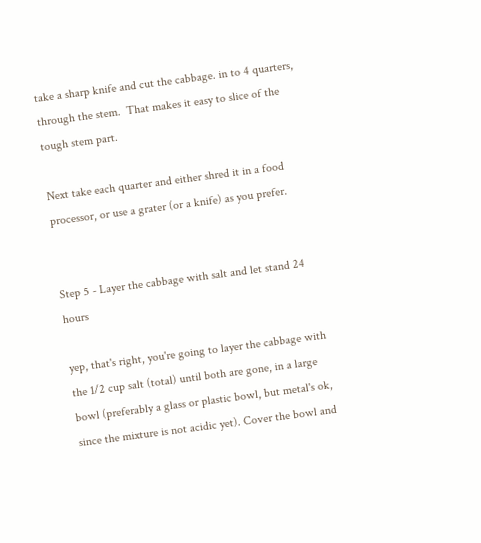take a sharp knife and cut the cabbage. in to 4 quarters, through the stem.  That makes it easy to slice of the tough stem part.

Next take each quarter and either shred it in a food processor, or use a grater (or a knife) as you prefer.


Step 5 - Layer the cabbage with salt and let stand 24 hours

yep, that's right, you're going to layer the cabbage with the 1/2 cup salt (total) until both are gone, in a large bowl (preferably a glass or plastic bowl, but metal's ok, since the mixture is not acidic yet). Cover the bowl and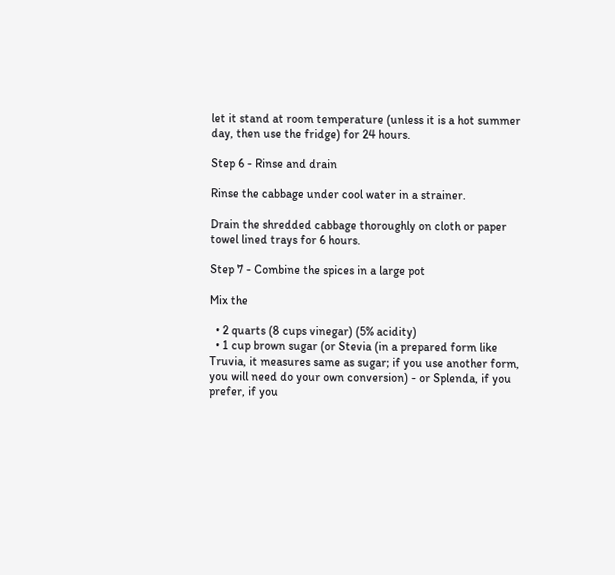let it stand at room temperature (unless it is a hot summer day, then use the fridge) for 24 hours.

Step 6 - Rinse and drain

Rinse the cabbage under cool water in a strainer.

Drain the shredded cabbage thoroughly on cloth or paper towel lined trays for 6 hours.

Step 7 - Combine the spices in a large pot

Mix the

  • 2 quarts (8 cups vinegar) (5% acidity)
  • 1 cup brown sugar (or Stevia (in a prepared form like Truvia, it measures same as sugar; if you use another form, you will need do your own conversion) - or Splenda, if you prefer, if you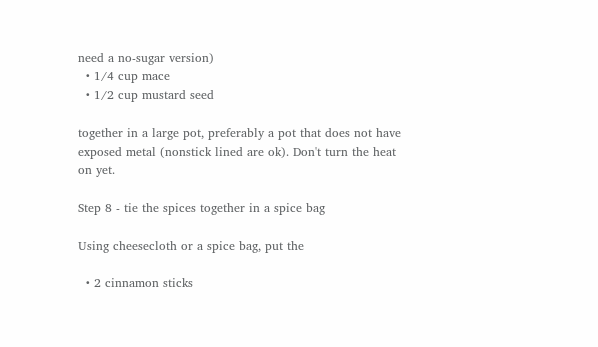need a no-sugar version)
  • 1/4 cup mace
  • 1/2 cup mustard seed

together in a large pot, preferably a pot that does not have exposed metal (nonstick lined are ok). Don't turn the heat on yet.

Step 8 - tie the spices together in a spice bag

Using cheesecloth or a spice bag, put the

  • 2 cinnamon sticks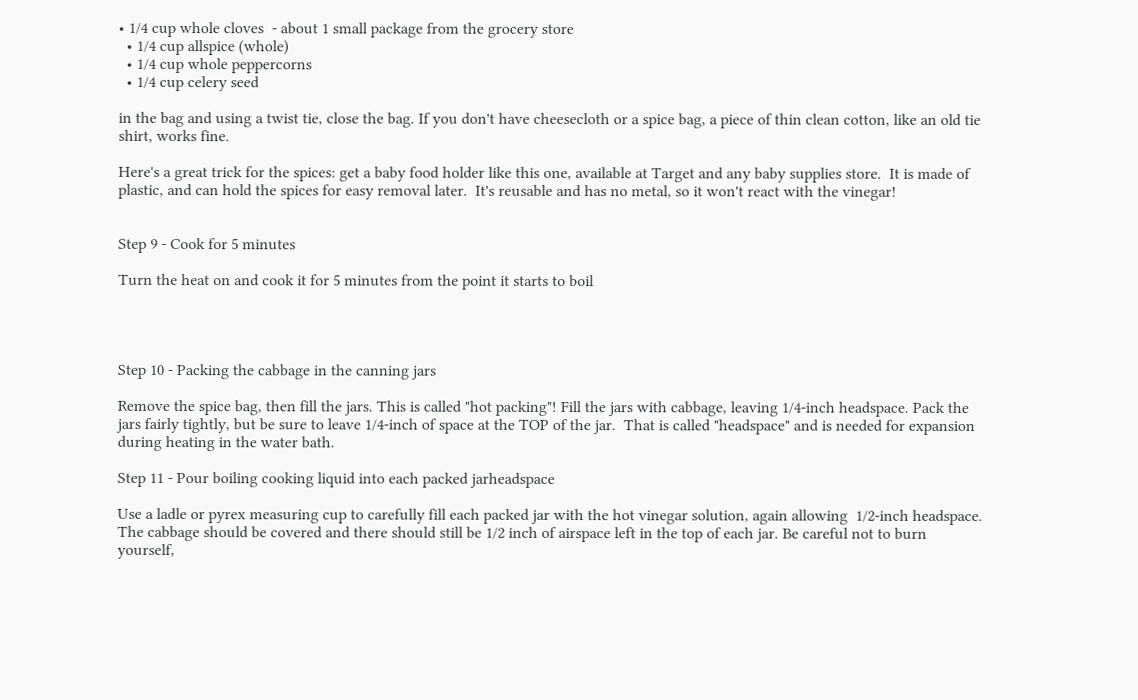• 1/4 cup whole cloves  - about 1 small package from the grocery store
  • 1/4 cup allspice (whole)
  • 1/4 cup whole peppercorns
  • 1/4 cup celery seed

in the bag and using a twist tie, close the bag. If you don't have cheesecloth or a spice bag, a piece of thin clean cotton, like an old tie shirt, works fine.

Here's a great trick for the spices: get a baby food holder like this one, available at Target and any baby supplies store.  It is made of plastic, and can hold the spices for easy removal later.  It's reusable and has no metal, so it won't react with the vinegar!


Step 9 - Cook for 5 minutes

Turn the heat on and cook it for 5 minutes from the point it starts to boil




Step 10 - Packing the cabbage in the canning jars

Remove the spice bag, then fill the jars. This is called "hot packing"! Fill the jars with cabbage, leaving 1/4-inch headspace. Pack the jars fairly tightly, but be sure to leave 1/4-inch of space at the TOP of the jar.  That is called "headspace" and is needed for expansion during heating in the water bath.

Step 11 - Pour boiling cooking liquid into each packed jarheadspace

Use a ladle or pyrex measuring cup to carefully fill each packed jar with the hot vinegar solution, again allowing  1/2-inch headspace. The cabbage should be covered and there should still be 1/2 inch of airspace left in the top of each jar. Be careful not to burn yourself,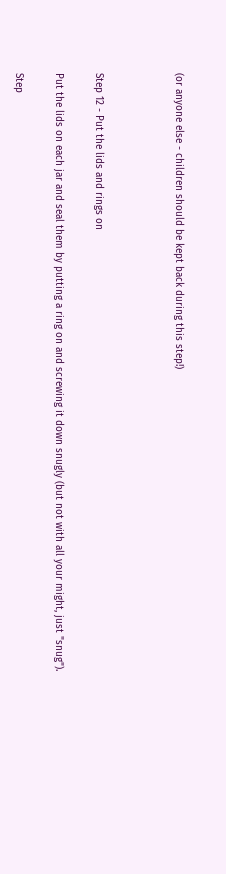(or anyone else - children should be kept back during this step!)



Step 12 - Put the lids and rings on

Put the lids on each jar and seal them by putting a ring on and screwing it down snugly (but not with all your might, just "snug").

Step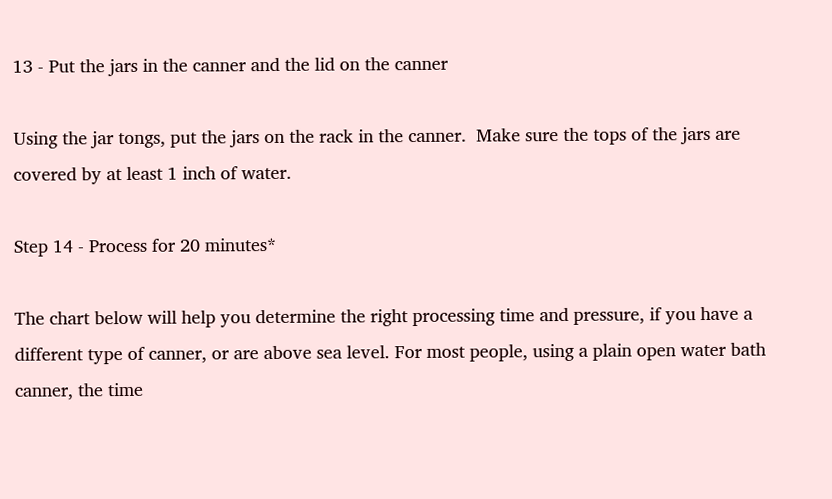13 - Put the jars in the canner and the lid on the canner

Using the jar tongs, put the jars on the rack in the canner.  Make sure the tops of the jars are covered by at least 1 inch of water.

Step 14 - Process for 20 minutes*

The chart below will help you determine the right processing time and pressure, if you have a different type of canner, or are above sea level. For most people, using a plain open water bath canner, the time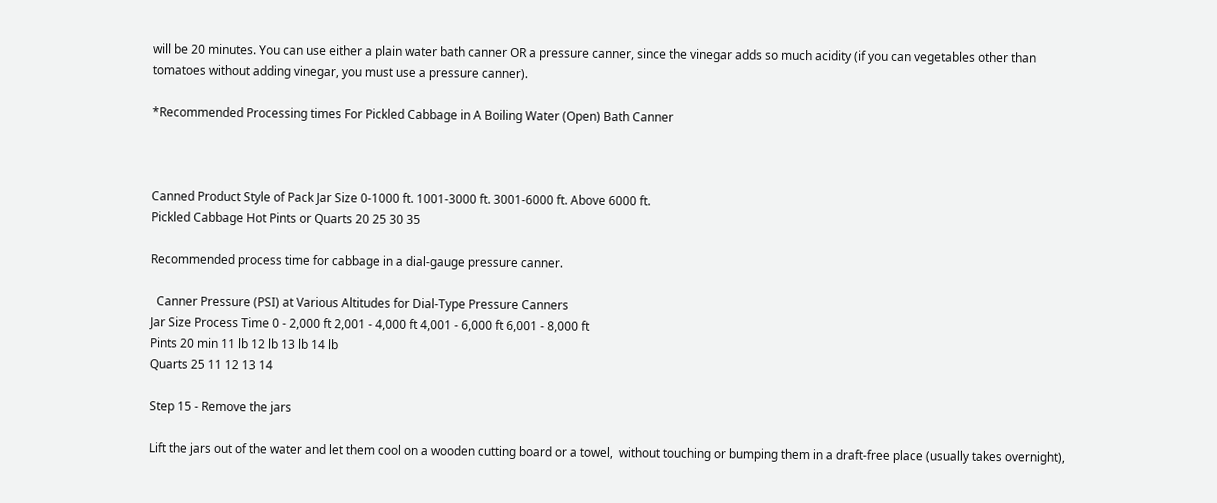will be 20 minutes. You can use either a plain water bath canner OR a pressure canner, since the vinegar adds so much acidity (if you can vegetables other than tomatoes without adding vinegar, you must use a pressure canner).

*Recommended Processing times For Pickled Cabbage in A Boiling Water (Open) Bath Canner



Canned Product Style of Pack Jar Size 0-1000 ft. 1001-3000 ft. 3001-6000 ft. Above 6000 ft.
Pickled Cabbage Hot Pints or Quarts 20 25 30 35

Recommended process time for cabbage in a dial-gauge pressure canner.

  Canner Pressure (PSI) at Various Altitudes for Dial-Type Pressure Canners
Jar Size Process Time 0 - 2,000 ft 2,001 - 4,000 ft 4,001 - 6,000 ft 6,001 - 8,000 ft
Pints 20 min 11 lb 12 lb 13 lb 14 lb
Quarts 25 11 12 13 14

Step 15 - Remove the jars

Lift the jars out of the water and let them cool on a wooden cutting board or a towel,  without touching or bumping them in a draft-free place (usually takes overnight),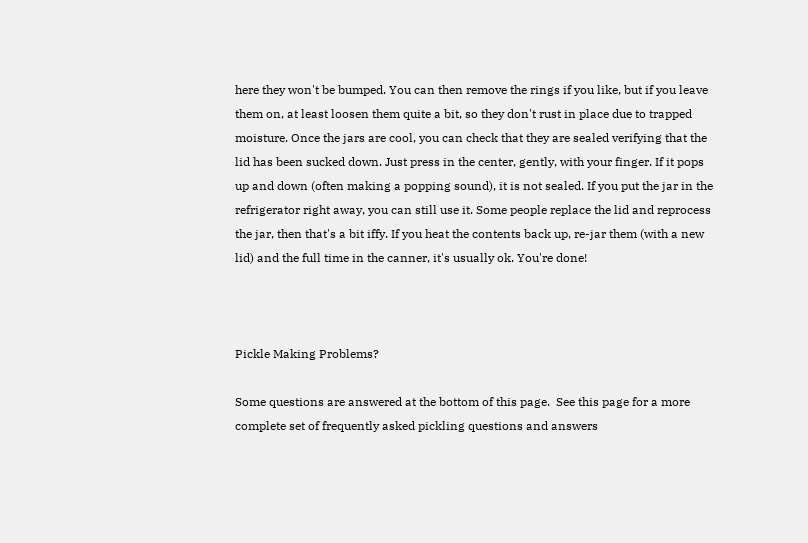here they won't be bumped. You can then remove the rings if you like, but if you leave them on, at least loosen them quite a bit, so they don't rust in place due to trapped moisture. Once the jars are cool, you can check that they are sealed verifying that the lid has been sucked down. Just press in the center, gently, with your finger. If it pops up and down (often making a popping sound), it is not sealed. If you put the jar in the refrigerator right away, you can still use it. Some people replace the lid and reprocess the jar, then that's a bit iffy. If you heat the contents back up, re-jar them (with a new lid) and the full time in the canner, it's usually ok. You're done!



Pickle Making Problems?

Some questions are answered at the bottom of this page.  See this page for a more complete set of frequently asked pickling questions and answers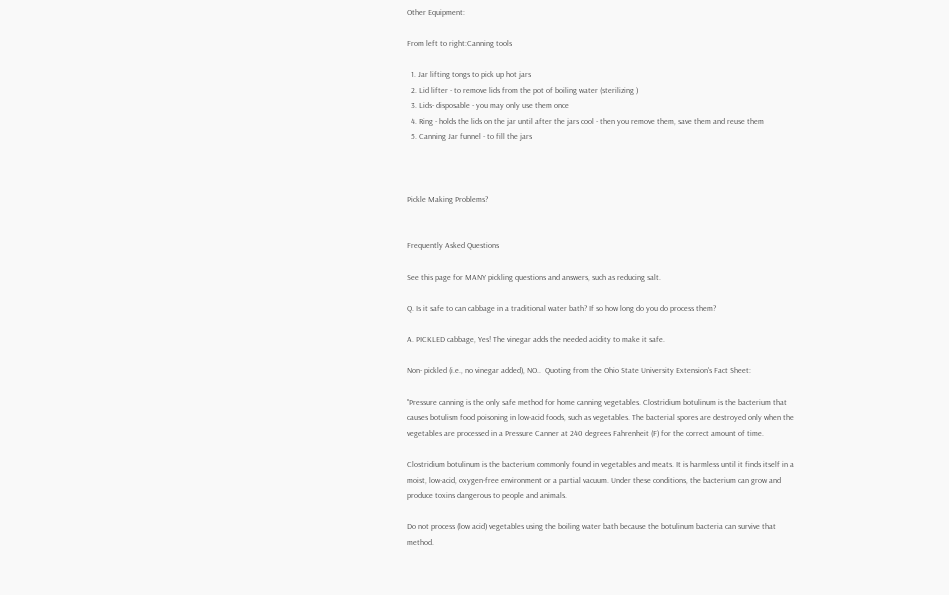Other Equipment:

From left to right:Canning tools

  1. Jar lifting tongs to pick up hot jars
  2. Lid lifter - to remove lids from the pot of boiling water (sterilizing )
  3. Lids- disposable - you may only use them once
  4. Ring - holds the lids on the jar until after the jars cool - then you remove them, save them and reuse them
  5. Canning Jar funnel - to fill the jars



Pickle Making Problems?


Frequently Asked Questions

See this page for MANY pickling questions and answers, such as reducing salt.

Q. Is it safe to can cabbage in a traditional water bath? If so how long do you do process them?

A. PICKLED cabbage, Yes! The vinegar adds the needed acidity to make it safe.

Non- pickled (i.e., no vinegar added), NO..  Quoting from the Ohio State University Extension's Fact Sheet:

"Pressure canning is the only safe method for home canning vegetables. Clostridium botulinum is the bacterium that causes botulism food poisoning in low-acid foods, such as vegetables. The bacterial spores are destroyed only when the vegetables are processed in a Pressure Canner at 240 degrees Fahrenheit (F) for the correct amount of time.

Clostridium botulinum is the bacterium commonly found in vegetables and meats. It is harmless until it finds itself in a moist, low-acid, oxygen-free environment or a partial vacuum. Under these conditions, the bacterium can grow and produce toxins dangerous to people and animals.

Do not process (low acid) vegetables using the boiling water bath because the botulinum bacteria can survive that method.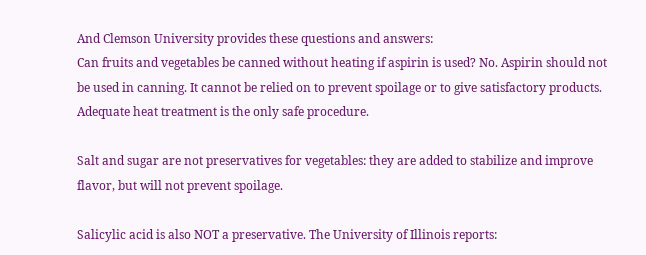And Clemson University provides these questions and answers:
Can fruits and vegetables be canned without heating if aspirin is used? No. Aspirin should not be used in canning. It cannot be relied on to prevent spoilage or to give satisfactory products. Adequate heat treatment is the only safe procedure.

Salt and sugar are not preservatives for vegetables: they are added to stabilize and improve flavor, but will not prevent spoilage.

Salicylic acid is also NOT a preservative. The University of Illinois reports: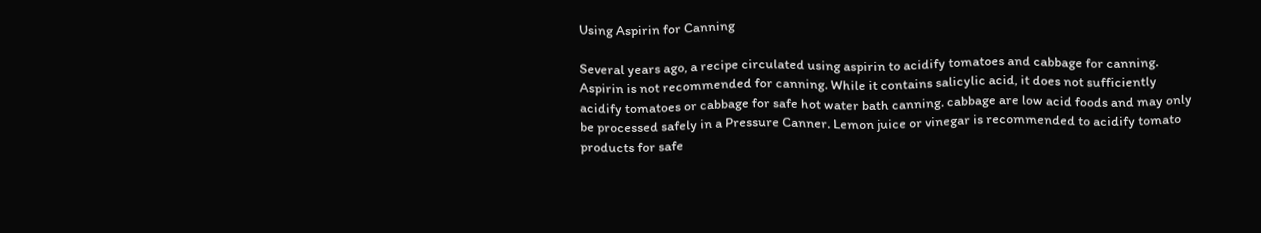Using Aspirin for Canning

Several years ago, a recipe circulated using aspirin to acidify tomatoes and cabbage for canning. Aspirin is not recommended for canning. While it contains salicylic acid, it does not sufficiently acidify tomatoes or cabbage for safe hot water bath canning. cabbage are low acid foods and may only be processed safely in a Pressure Canner. Lemon juice or vinegar is recommended to acidify tomato products for safe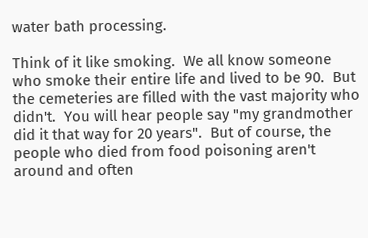water bath processing.

Think of it like smoking.  We all know someone who smoke their entire life and lived to be 90.  But the cemeteries are filled with the vast majority who didn't.  You will hear people say "my grandmother did it that way for 20 years".  But of course, the people who died from food poisoning aren't around and often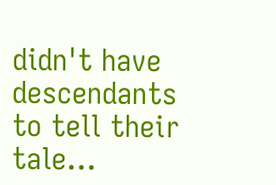didn't have descendants to tell their tale...